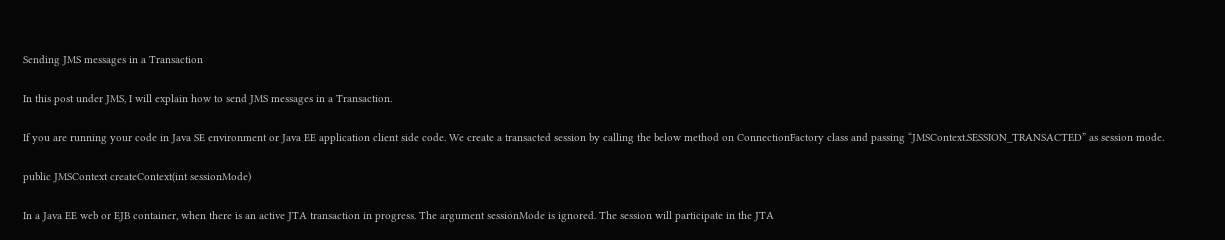Sending JMS messages in a Transaction

In this post under JMS, I will explain how to send JMS messages in a Transaction.

If you are running your code in Java SE environment or Java EE application client side code. We create a transacted session by calling the below method on ConnectionFactory class and passing “JMSContext.SESSION_TRANSACTED” as session mode.

public JMSContext createContext(int sessionMode)

In a Java EE web or EJB container, when there is an active JTA transaction in progress. The argument sessionMode is ignored. The session will participate in the JTA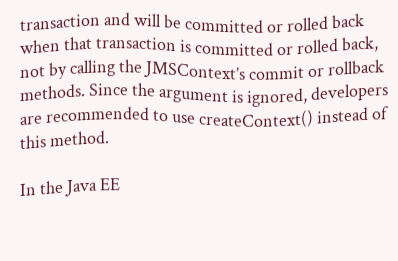transaction and will be committed or rolled back when that transaction is committed or rolled back, not by calling the JMSContext’s commit or rollback methods. Since the argument is ignored, developers are recommended to use createContext() instead of this method.

In the Java EE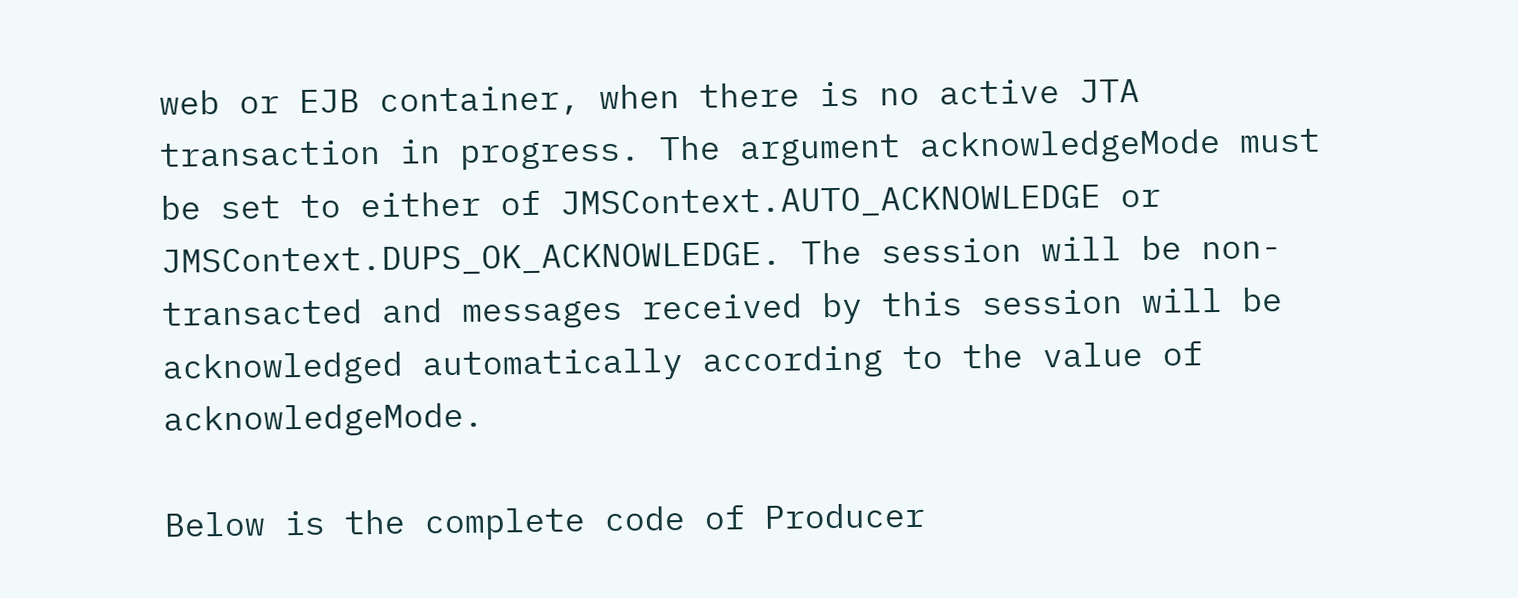web or EJB container, when there is no active JTA transaction in progress. The argument acknowledgeMode must be set to either of JMSContext.AUTO_ACKNOWLEDGE or JMSContext.DUPS_OK_ACKNOWLEDGE. The session will be non-transacted and messages received by this session will be acknowledged automatically according to the value of acknowledgeMode.

Below is the complete code of Producer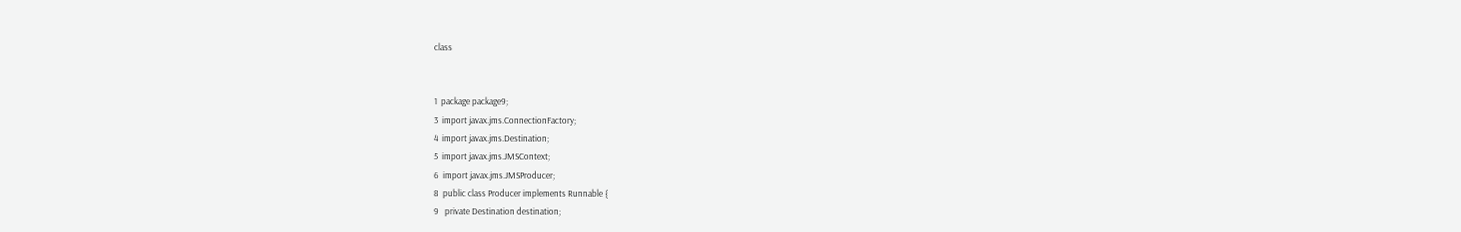class


1  package package9;
3  import javax.jms.ConnectionFactory;
4  import javax.jms.Destination;
5  import javax.jms.JMSContext;
6  import javax.jms.JMSProducer;
8  public class Producer implements Runnable {
9   private Destination destination;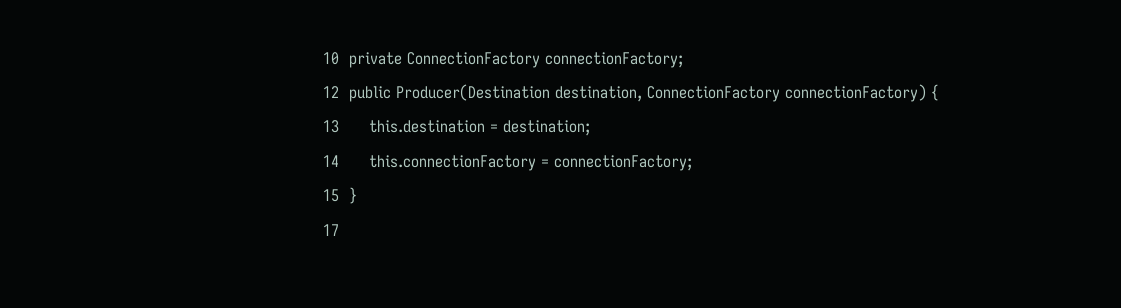10  private ConnectionFactory connectionFactory;
12  public Producer(Destination destination, ConnectionFactory connectionFactory) {
13      this.destination = destination;
14      this.connectionFactory = connectionFactory;
15  }
17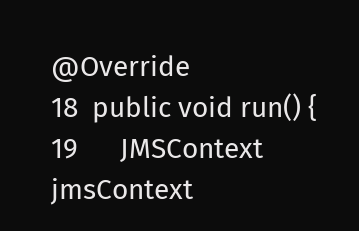@Override
18  public void run() {
19      JMSContext jmsContext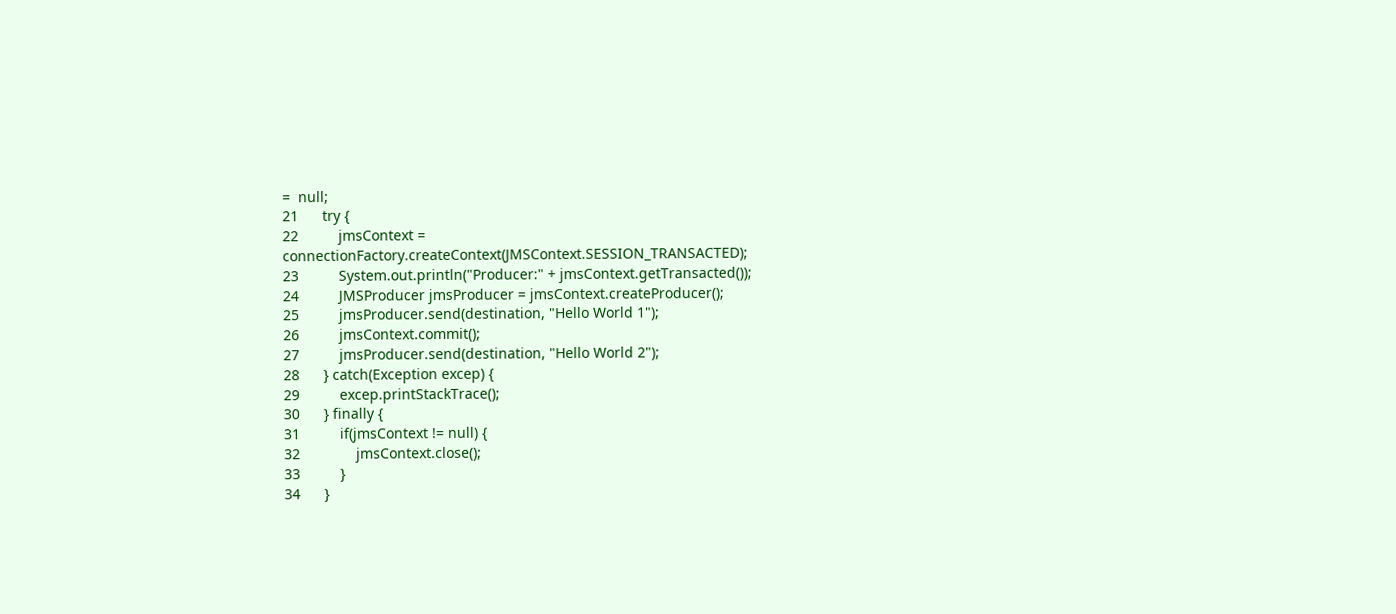=  null;
21      try {
22          jmsContext = connectionFactory.createContext(JMSContext.SESSION_TRANSACTED);
23          System.out.println("Producer:" + jmsContext.getTransacted());
24          JMSProducer jmsProducer = jmsContext.createProducer();
25          jmsProducer.send(destination, "Hello World 1");
26          jmsContext.commit();
27          jmsProducer.send(destination, "Hello World 2");
28      } catch(Exception excep) {
29          excep.printStackTrace();
30      } finally {
31          if(jmsContext != null) {
32              jmsContext.close();
33          }
34      }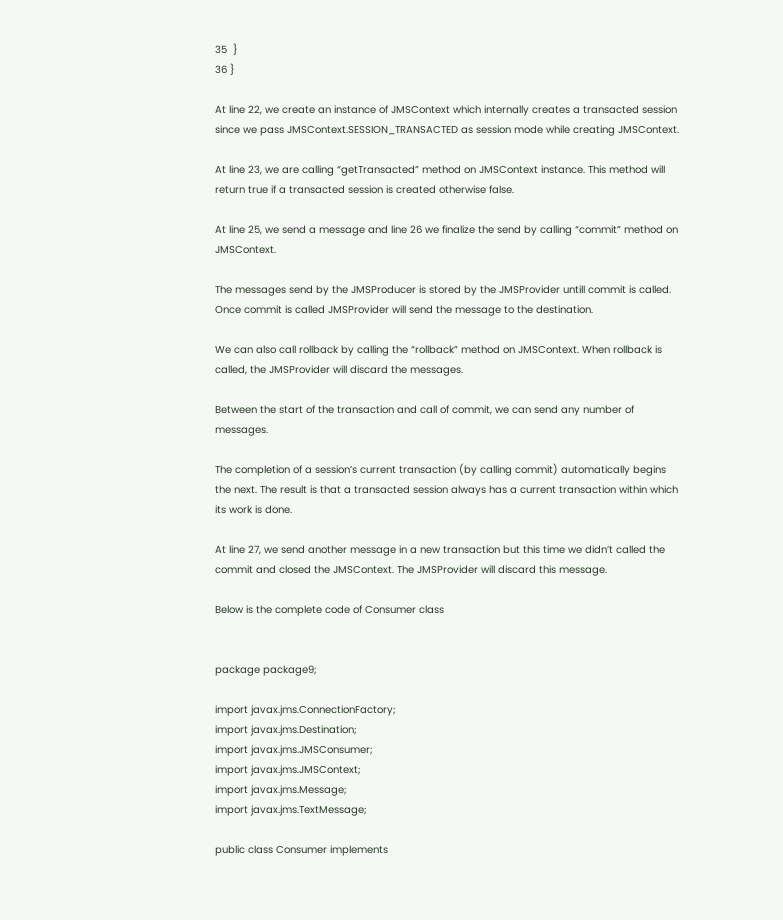35  }
36 }

At line 22, we create an instance of JMSContext which internally creates a transacted session since we pass JMSContext.SESSION_TRANSACTED as session mode while creating JMSContext.

At line 23, we are calling “getTransacted” method on JMSContext instance. This method will return true if a transacted session is created otherwise false.

At line 25, we send a message and line 26 we finalize the send by calling “commit” method on JMSContext.

The messages send by the JMSProducer is stored by the JMSProvider untill commit is called. Once commit is called JMSProvider will send the message to the destination.

We can also call rollback by calling the “rollback” method on JMSContext. When rollback is called, the JMSProvider will discard the messages.

Between the start of the transaction and call of commit, we can send any number of messages.

The completion of a session’s current transaction (by calling commit) automatically begins the next. The result is that a transacted session always has a current transaction within which its work is done.

At line 27, we send another message in a new transaction but this time we didn’t called the commit and closed the JMSContext. The JMSProvider will discard this message.

Below is the complete code of Consumer class


package package9;

import javax.jms.ConnectionFactory;
import javax.jms.Destination;
import javax.jms.JMSConsumer;
import javax.jms.JMSContext;
import javax.jms.Message;
import javax.jms.TextMessage;

public class Consumer implements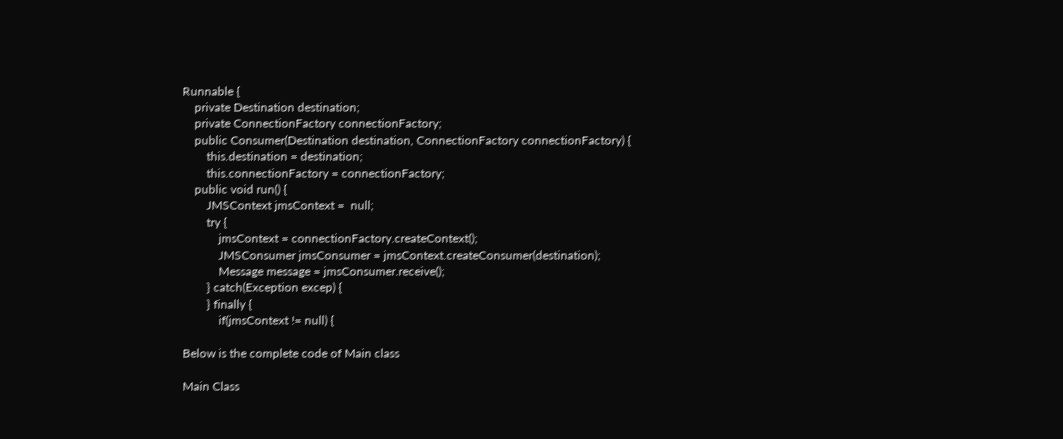Runnable {
    private Destination destination;
    private ConnectionFactory connectionFactory;
    public Consumer(Destination destination, ConnectionFactory connectionFactory) {
        this.destination = destination;
        this.connectionFactory = connectionFactory;
    public void run() {
        JMSContext jmsContext =  null;
        try {
            jmsContext = connectionFactory.createContext();
            JMSConsumer jmsConsumer = jmsContext.createConsumer(destination);
            Message message = jmsConsumer.receive();
        } catch(Exception excep) {
        } finally {
            if(jmsContext != null) {

Below is the complete code of Main class

Main Class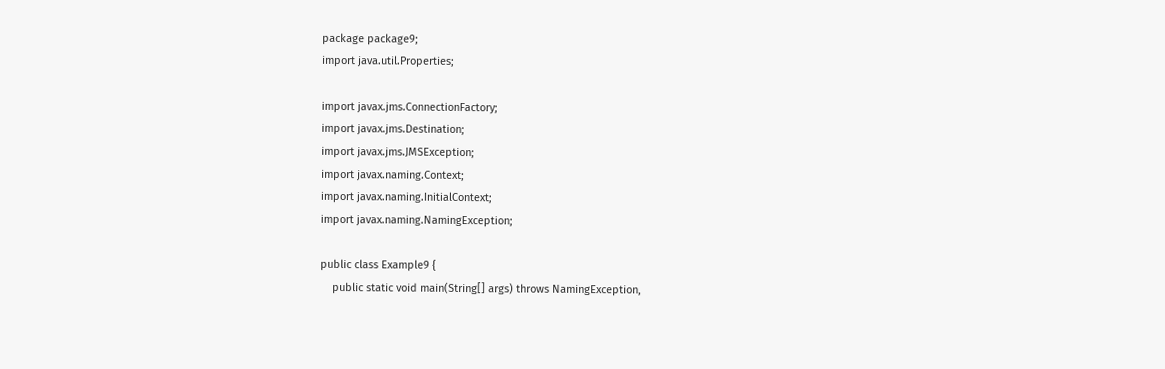package package9;
import java.util.Properties;

import javax.jms.ConnectionFactory;
import javax.jms.Destination;
import javax.jms.JMSException;
import javax.naming.Context;
import javax.naming.InitialContext;
import javax.naming.NamingException;

public class Example9 {
    public static void main(String[] args) throws NamingException,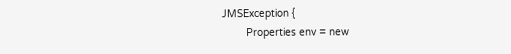JMSException {
        Properties env = new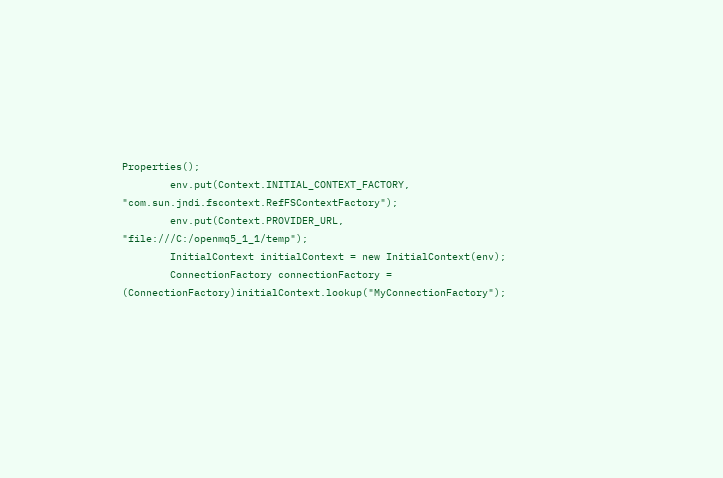Properties();
        env.put(Context.INITIAL_CONTEXT_FACTORY, "com.sun.jndi.fscontext.RefFSContextFactory");
        env.put(Context.PROVIDER_URL, "file:///C:/openmq5_1_1/temp");
        InitialContext initialContext = new InitialContext(env);
        ConnectionFactory connectionFactory = (ConnectionFactory)initialContext.lookup("MyConnectionFactory");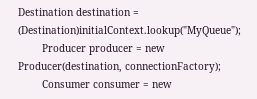Destination destination = (Destination)initialContext.lookup("MyQueue");
        Producer producer = new Producer(destination, connectionFactory);
        Consumer consumer = new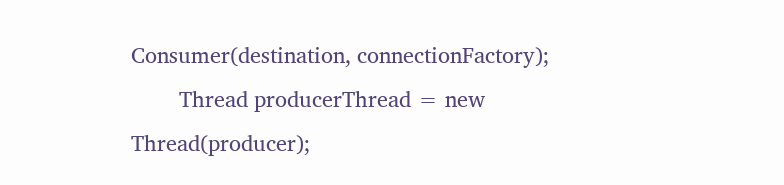Consumer(destination, connectionFactory);
        Thread producerThread = new Thread(producer);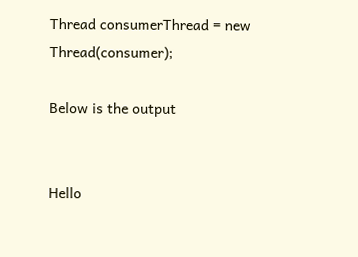Thread consumerThread = new Thread(consumer);

Below is the output


Hello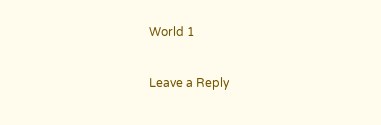World 1

Leave a Reply